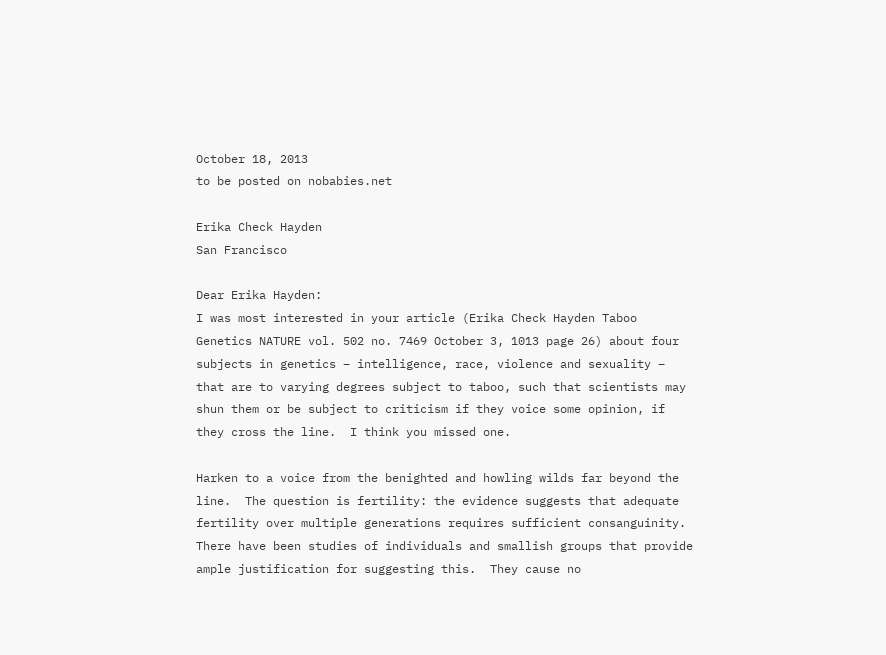October 18, 2013
to be posted on nobabies.net

Erika Check Hayden
San Francisco

Dear Erika Hayden:
I was most interested in your article (Erika Check Hayden Taboo Genetics NATURE vol. 502 no. 7469 October 3, 1013 page 26) about four subjects in genetics – intelligence, race, violence and sexuality – that are to varying degrees subject to taboo, such that scientists may shun them or be subject to criticism if they voice some opinion, if they cross the line.  I think you missed one.

Harken to a voice from the benighted and howling wilds far beyond the line.  The question is fertility: the evidence suggests that adequate fertility over multiple generations requires sufficient consanguinity.  There have been studies of individuals and smallish groups that provide ample justification for suggesting this.  They cause no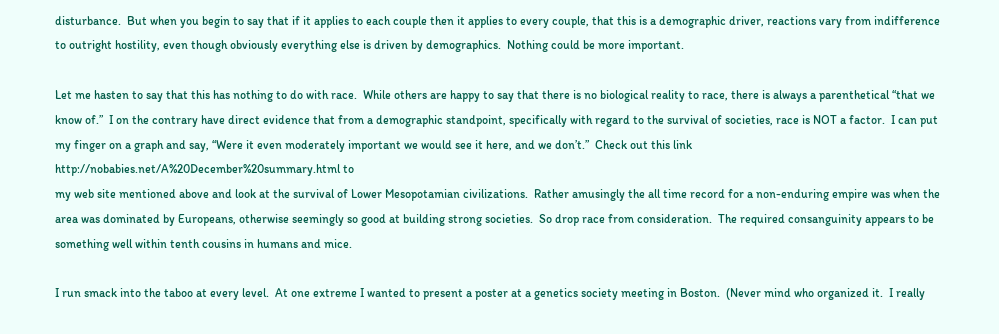disturbance.  But when you begin to say that if it applies to each couple then it applies to every couple, that this is a demographic driver, reactions vary from indifference to outright hostility, even though obviously everything else is driven by demographics.  Nothing could be more important.

Let me hasten to say that this has nothing to do with race.  While others are happy to say that there is no biological reality to race, there is always a parenthetical “that we know of.”  I on the contrary have direct evidence that from a demographic standpoint, specifically with regard to the survival of societies, race is NOT a factor.  I can put my finger on a graph and say, “Were it even moderately important we would see it here, and we don’t.”  Check out this link http://nobabies.net/A%20December%20summary.html to
my web site mentioned above and look at the survival of Lower Mesopotamian civilizations.  Rather amusingly the all time record for a non-enduring empire was when the area was dominated by Europeans, otherwise seemingly so good at building strong societies.  So drop race from consideration.  The required consanguinity appears to be something well within tenth cousins in humans and mice.

I run smack into the taboo at every level.  At one extreme I wanted to present a poster at a genetics society meeting in Boston.  (Never mind who organized it.  I really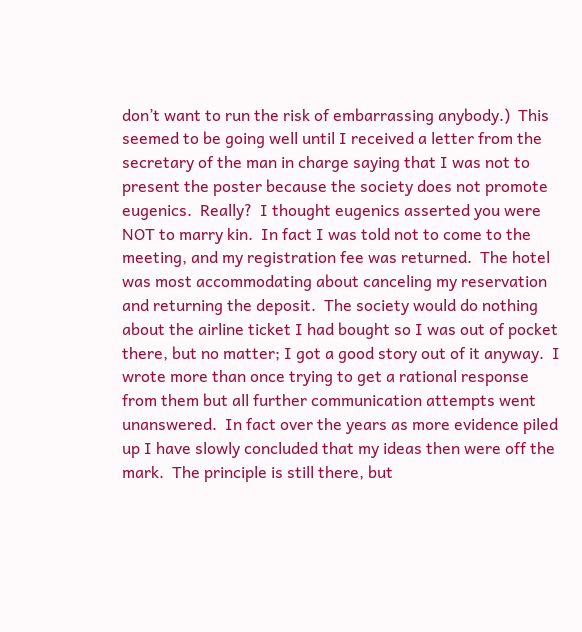don’t want to run the risk of embarrassing anybody.)  This seemed to be going well until I received a letter from the secretary of the man in charge saying that I was not to present the poster because the society does not promote eugenics.  Really?  I thought eugenics asserted you were NOT to marry kin.  In fact I was told not to come to the meeting, and my registration fee was returned.  The hotel was most accommodating about canceling my reservation and returning the deposit.  The society would do nothing about the airline ticket I had bought so I was out of pocket there, but no matter; I got a good story out of it anyway.  I wrote more than once trying to get a rational response from them but all further communication attempts went unanswered.  In fact over the years as more evidence piled up I have slowly concluded that my ideas then were off the mark.  The principle is still there, but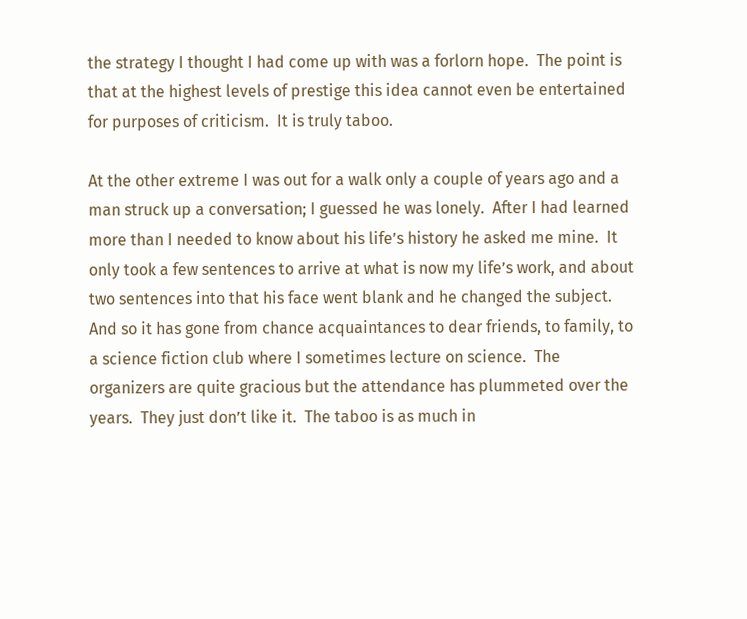the strategy I thought I had come up with was a forlorn hope.  The point is that at the highest levels of prestige this idea cannot even be entertained for purposes of criticism.  It is truly taboo.

At the other extreme I was out for a walk only a couple of years ago and a man struck up a conversation; I guessed he was lonely.  After I had learned more than I needed to know about his life’s history he asked me mine.  It only took a few sentences to arrive at what is now my life’s work, and about two sentences into that his face went blank and he changed the subject.  And so it has gone from chance acquaintances to dear friends, to family, to a science fiction club where I sometimes lecture on science.  The organizers are quite gracious but the attendance has plummeted over the years.  They just don’t like it.  The taboo is as much in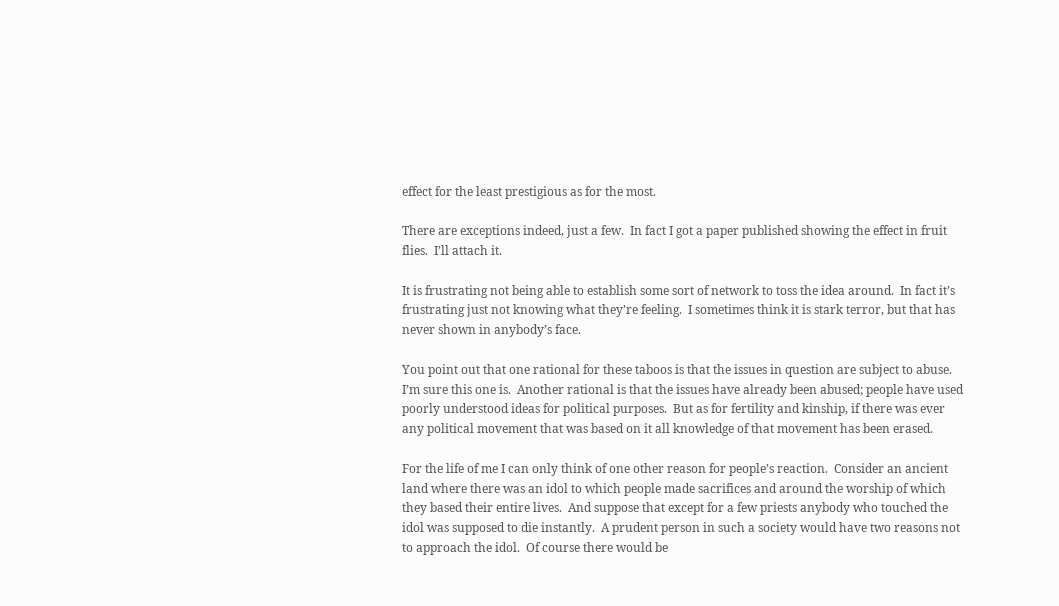effect for the least prestigious as for the most.

There are exceptions indeed, just a few.  In fact I got a paper published showing the effect in fruit flies.  I’ll attach it.

It is frustrating not being able to establish some sort of network to toss the idea around.  In fact it’s frustrating just not knowing what they’re feeling.  I sometimes think it is stark terror, but that has never shown in anybody’s face.

You point out that one rational for these taboos is that the issues in question are subject to abuse.  I’m sure this one is.  Another rational is that the issues have already been abused; people have used poorly understood ideas for political purposes.  But as for fertility and kinship, if there was ever any political movement that was based on it all knowledge of that movement has been erased.

For the life of me I can only think of one other reason for people’s reaction.  Consider an ancient land where there was an idol to which people made sacrifices and around the worship of which they based their entire lives.  And suppose that except for a few priests anybody who touched the idol was supposed to die instantly.  A prudent person in such a society would have two reasons not to approach the idol.  Of course there would be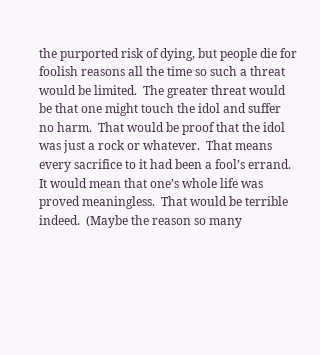the purported risk of dying, but people die for foolish reasons all the time so such a threat would be limited.  The greater threat would be that one might touch the idol and suffer no harm.  That would be proof that the idol was just a rock or whatever.  That means every sacrifice to it had been a fool’s errand.  It would mean that one’s whole life was proved meaningless.  That would be terrible indeed.  (Maybe the reason so many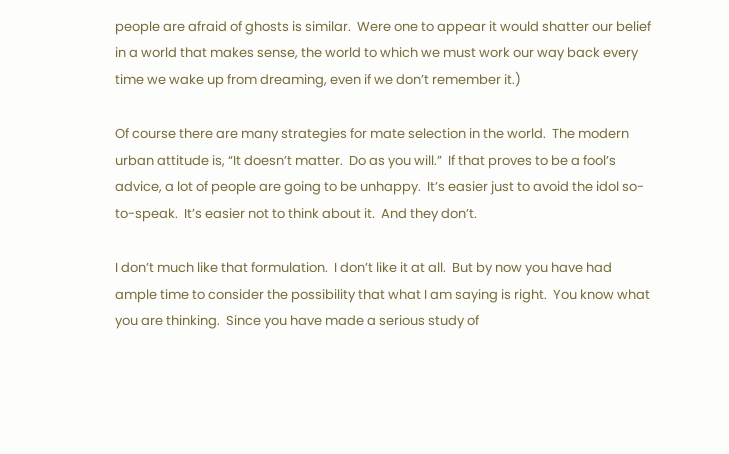people are afraid of ghosts is similar.  Were one to appear it would shatter our belief in a world that makes sense, the world to which we must work our way back every time we wake up from dreaming, even if we don’t remember it.)

Of course there are many strategies for mate selection in the world.  The modern urban attitude is, “It doesn’t matter.  Do as you will.”  If that proves to be a fool’s advice, a lot of people are going to be unhappy.  It’s easier just to avoid the idol so-to-speak.  It’s easier not to think about it.  And they don’t.

I don’t much like that formulation.  I don’t like it at all.  But by now you have had ample time to consider the possibility that what I am saying is right.  You know what you are thinking.  Since you have made a serious study of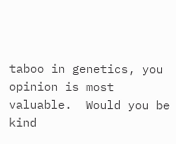taboo in genetics, you opinion is most valuable.  Would you be kind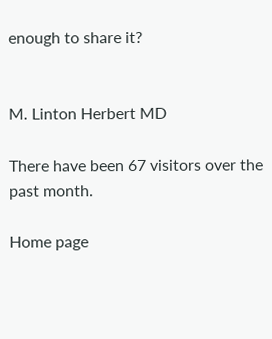enough to share it?


M. Linton Herbert MD

There have been 67 visitors over the past month.

Home page